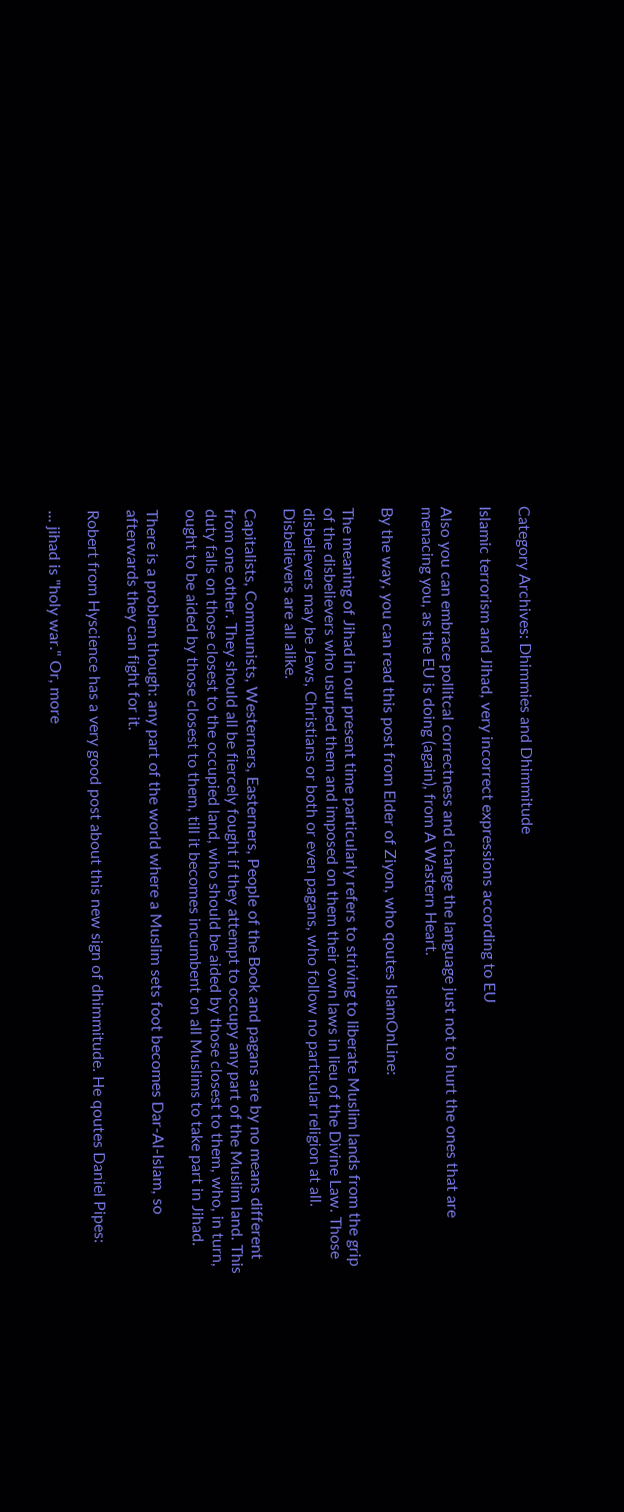Category Archives: Dhimmies and Dhimmitude

Islamic terrorism and Jihad, very incorrect expressions according to EU

Also you can embrace pollitcal correctness and change the language just not to hurt the ones that are menacing you, as the EU is doing (again), from A Wastern Heart.

By the way, you can read this post from Elder of Ziyon, who qoutes IslamOnLine:

The meaning of Jihad in our present time particularly refers to striving to liberate Muslim lands from the grip of the disbelievers who usurped them and imposed on them their own laws in lieu of the Divine Law. Those disbelievers may be Jews, Christians or both or even pagans, who follow no particular religion at all. Disbelievers are all alike.

Capitalists, Communists, Westerners, Easterners, People of the Book and pagans are by no means different from one other. They should all be fiercely fought if they attempt to occupy any part of the Muslim land. This duty falls on those closest to the occupied land, who should be aided by those closest to them, who, in turn, ought to be aided by those closest to them, till it becomes incumbent on all Muslims to take part in Jihad.

There is a problem though: any part of the world where a Muslim sets foot becomes Dar-Al-Islam, so afterwards they can fight for it.

Robert from Hyscience has a very good post about this new sign of dhimmitude. He qoutes Daniel Pipes:

… jihad is "holy war." Or, more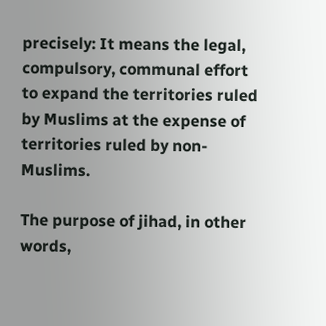precisely: It means the legal, compulsory, communal effort to expand the territories ruled by Muslims at the expense of territories ruled by non-Muslims.

The purpose of jihad, in other words,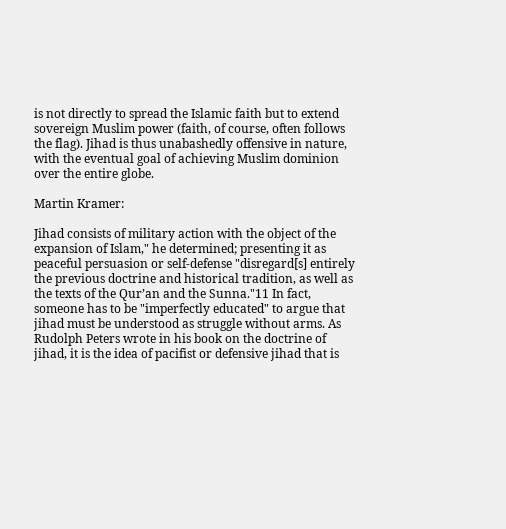is not directly to spread the Islamic faith but to extend sovereign Muslim power (faith, of course, often follows the flag). Jihad is thus unabashedly offensive in nature, with the eventual goal of achieving Muslim dominion over the entire globe.

Martin Kramer:

Jihad consists of military action with the object of the expansion of Islam," he determined; presenting it as peaceful persuasion or self-defense "disregard[s] entirely the previous doctrine and historical tradition, as well as the texts of the Qur’an and the Sunna."11 In fact, someone has to be "imperfectly educated" to argue that jihad must be understood as struggle without arms. As Rudolph Peters wrote in his book on the doctrine of jihad, it is the idea of pacifist or defensive jihad that is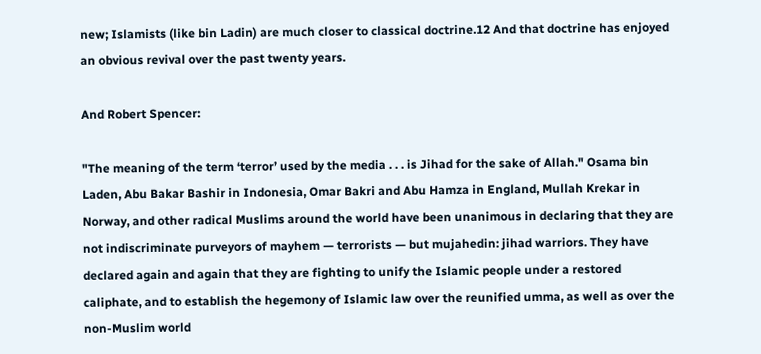new; Islamists (like bin Ladin) are much closer to classical doctrine.12 And that doctrine has enjoyed an obvious revival over the past twenty years.

And Robert Spencer:

"The meaning of the term ‘terror’ used by the media . . . is Jihad for the sake of Allah." Osama bin Laden, Abu Bakar Bashir in Indonesia, Omar Bakri and Abu Hamza in England, Mullah Krekar in Norway, and other radical Muslims around the world have been unanimous in declaring that they are not indiscriminate purveyors of mayhem — terrorists — but mujahedin: jihad warriors. They have declared again and again that they are fighting to unify the Islamic people under a restored caliphate, and to establish the hegemony of Islamic law over the reunified umma, as well as over the non-Muslim world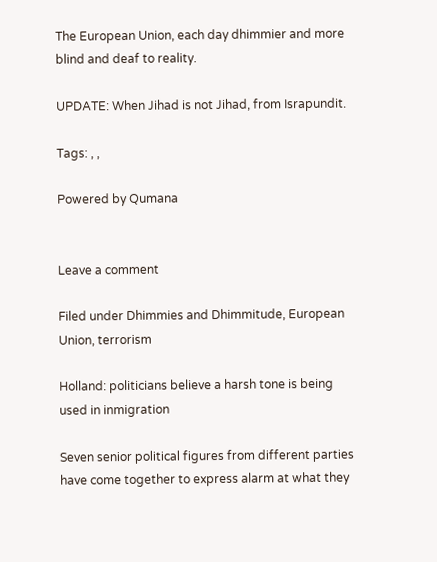The European Union, each day dhimmier and more blind and deaf to reality.

UPDATE: When Jihad is not Jihad, from Israpundit.

Tags: , ,

Powered by Qumana


Leave a comment

Filed under Dhimmies and Dhimmitude, European Union, terrorism

Holland: politicians believe a harsh tone is being used in inmigration

Seven senior political figures from different parties have come together to express alarm at what they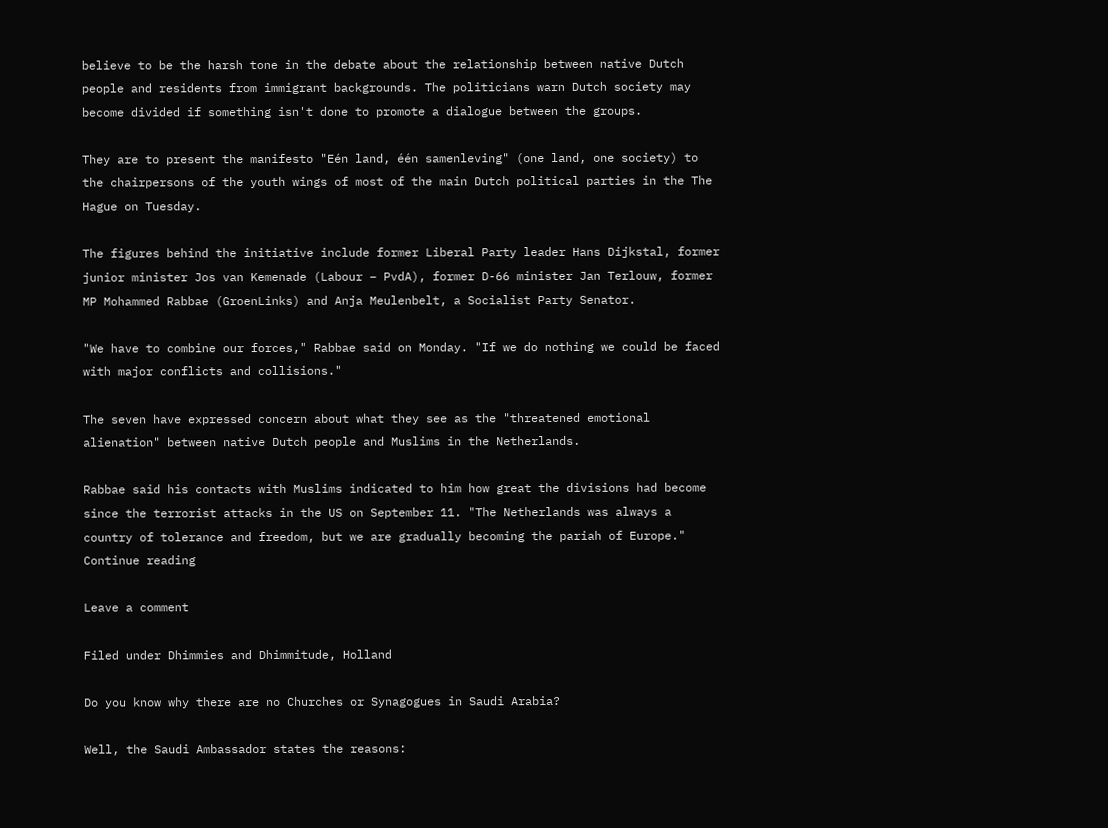believe to be the harsh tone in the debate about the relationship between native Dutch people and residents from immigrant backgrounds. The politicians warn Dutch society may become divided if something isn't done to promote a dialogue between the groups.

They are to present the manifesto "Eén land, één samenleving" (one land, one society) to the chairpersons of the youth wings of most of the main Dutch political parties in the The Hague on Tuesday.

The figures behind the initiative include former Liberal Party leader Hans Dijkstal, former junior minister Jos van Kemenade (Labour – PvdA), former D-66 minister Jan Terlouw, former MP Mohammed Rabbae (GroenLinks) and Anja Meulenbelt, a Socialist Party Senator.

"We have to combine our forces," Rabbae said on Monday. "If we do nothing we could be faced with major conflicts and collisions."

The seven have expressed concern about what they see as the "threatened emotional alienation" between native Dutch people and Muslims in the Netherlands.

Rabbae said his contacts with Muslims indicated to him how great the divisions had become since the terrorist attacks in the US on September 11. "The Netherlands was always a country of tolerance and freedom, but we are gradually becoming the pariah of Europe." Continue reading

Leave a comment

Filed under Dhimmies and Dhimmitude, Holland

Do you know why there are no Churches or Synagogues in Saudi Arabia?

Well, the Saudi Ambassador states the reasons: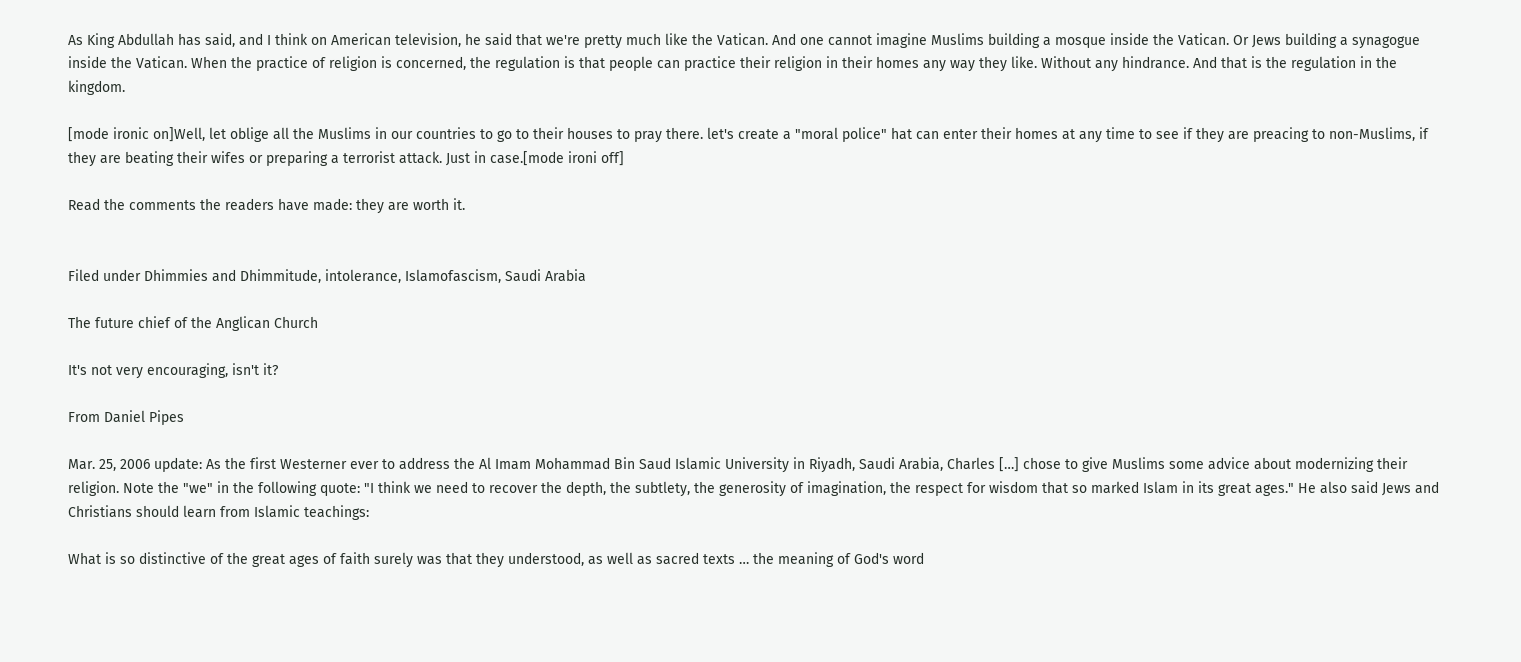As King Abdullah has said, and I think on American television, he said that we're pretty much like the Vatican. And one cannot imagine Muslims building a mosque inside the Vatican. Or Jews building a synagogue inside the Vatican. When the practice of religion is concerned, the regulation is that people can practice their religion in their homes any way they like. Without any hindrance. And that is the regulation in the kingdom.

[mode ironic on]Well, let oblige all the Muslims in our countries to go to their houses to pray there. let's create a "moral police" hat can enter their homes at any time to see if they are preacing to non-Muslims, if they are beating their wifes or preparing a terrorist attack. Just in case.[mode ironi off]

Read the comments the readers have made: they are worth it.


Filed under Dhimmies and Dhimmitude, intolerance, Islamofascism, Saudi Arabia

The future chief of the Anglican Church

It's not very encouraging, isn't it?

From Daniel Pipes

Mar. 25, 2006 update: As the first Westerner ever to address the Al Imam Mohammad Bin Saud Islamic University in Riyadh, Saudi Arabia, Charles […] chose to give Muslims some advice about modernizing their religion. Note the "we" in the following quote: "I think we need to recover the depth, the subtlety, the generosity of imagination, the respect for wisdom that so marked Islam in its great ages." He also said Jews and Christians should learn from Islamic teachings:

What is so distinctive of the great ages of faith surely was that they understood, as well as sacred texts … the meaning of God's word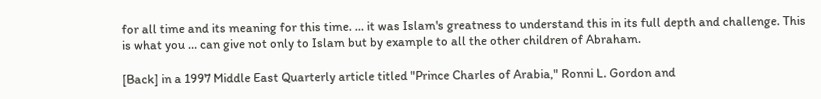for all time and its meaning for this time. … it was Islam's greatness to understand this in its full depth and challenge. This is what you … can give not only to Islam but by example to all the other children of Abraham.

[Back] in a 1997 Middle East Quarterly article titled "Prince Charles of Arabia," Ronni L. Gordon and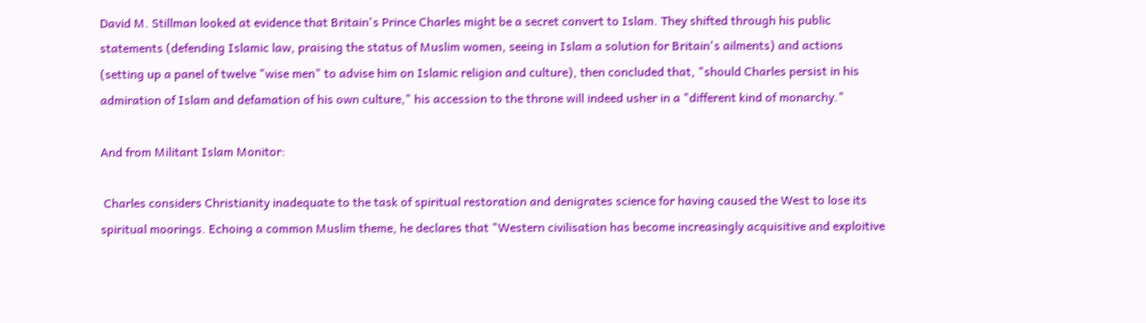David M. Stillman looked at evidence that Britain's Prince Charles might be a secret convert to Islam. They shifted through his public statements (defending Islamic law, praising the status of Muslim women, seeing in Islam a solution for Britain's ailments) and actions (setting up a panel of twelve "wise men" to advise him on Islamic religion and culture), then concluded that, "should Charles persist in his admiration of Islam and defamation of his own culture," his accession to the throne will indeed usher in a "different kind of monarchy."

And from Militant Islam Monitor:

 Charles considers Christianity inadequate to the task of spiritual restoration and denigrates science for having caused the West to lose its spiritual moorings. Echoing a common Muslim theme, he declares that "Western civilisation has become increasingly acquisitive and exploitive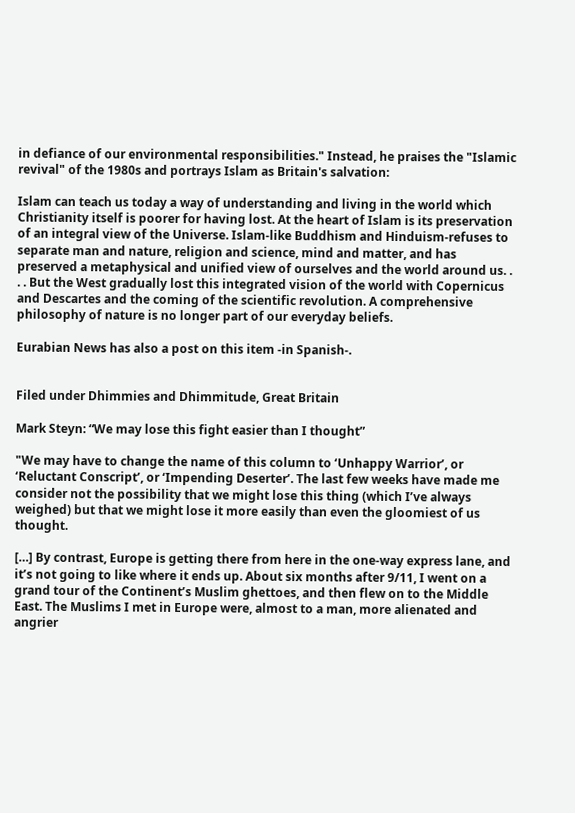in defiance of our environmental responsibilities." Instead, he praises the "Islamic revival" of the 1980s and portrays Islam as Britain's salvation:

Islam can teach us today a way of understanding and living in the world which Christianity itself is poorer for having lost. At the heart of Islam is its preservation of an integral view of the Universe. Islam-like Buddhism and Hinduism-refuses to separate man and nature, religion and science, mind and matter, and has preserved a metaphysical and unified view of ourselves and the world around us. . . . But the West gradually lost this integrated vision of the world with Copernicus and Descartes and the coming of the scientific revolution. A comprehensive philosophy of nature is no longer part of our everyday beliefs.

Eurabian News has also a post on this item -in Spanish-.


Filed under Dhimmies and Dhimmitude, Great Britain

Mark Steyn: “We may lose this fight easier than I thought”

"We may have to change the name of this column to ‘Unhappy Warrior’, or ‘Reluctant Conscript’, or ‘Impending Deserter’. The last few weeks have made me consider not the possibility that we might lose this thing (which I’ve always weighed) but that we might lose it more easily than even the gloomiest of us thought.

[…] By contrast, Europe is getting there from here in the one-way express lane, and it’s not going to like where it ends up. About six months after 9/11, I went on a grand tour of the Continent’s Muslim ghettoes, and then flew on to the Middle East. The Muslims I met in Europe were, almost to a man, more alienated and angrier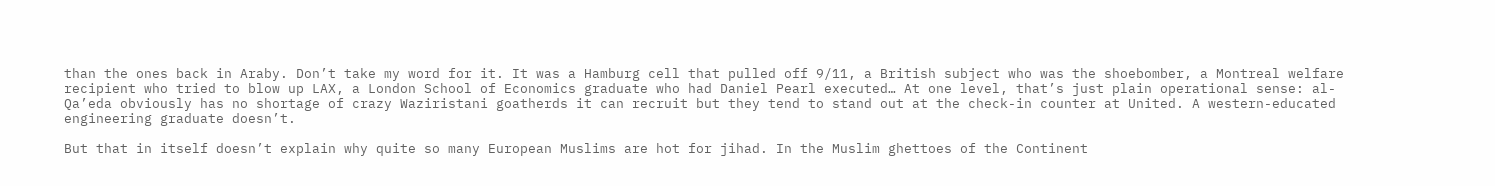than the ones back in Araby. Don’t take my word for it. It was a Hamburg cell that pulled off 9/11, a British subject who was the shoebomber, a Montreal welfare recipient who tried to blow up LAX, a London School of Economics graduate who had Daniel Pearl executed… At one level, that’s just plain operational sense: al-Qa’eda obviously has no shortage of crazy Waziristani goatherds it can recruit but they tend to stand out at the check-in counter at United. A western-educated engineering graduate doesn’t.

But that in itself doesn’t explain why quite so many European Muslims are hot for jihad. In the Muslim ghettoes of the Continent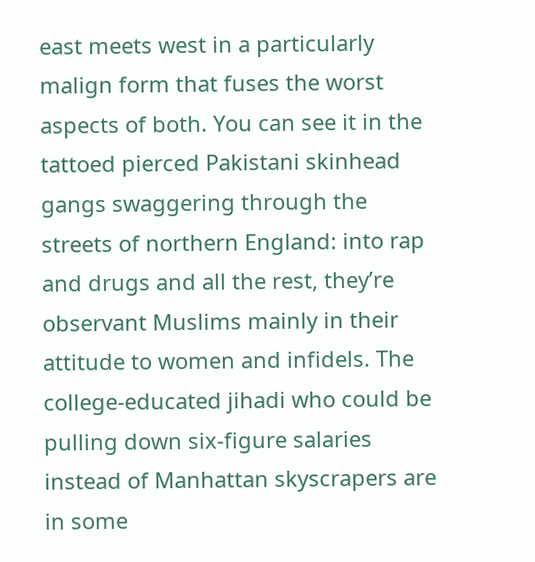east meets west in a particularly malign form that fuses the worst aspects of both. You can see it in the tattoed pierced Pakistani skinhead gangs swaggering through the streets of northern England: into rap and drugs and all the rest, they’re observant Muslims mainly in their attitude to women and infidels. The college-educated jihadi who could be pulling down six-figure salaries instead of Manhattan skyscrapers are in some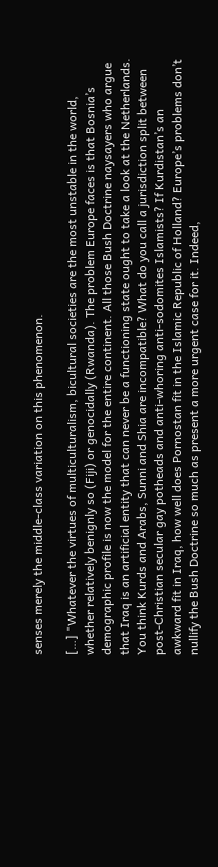senses merely the middle-class variation on this phenomenon.

[…] "Whatever the virtues of multiculturalism, bicultural societies are the most unstable in the world, whether relatively benignly so (Fiji) or genocidally (Rwanda). The problem Europe faces is that Bosnia’s demographic profile is now the model for the entire continent. All those Bush Doctrine naysayers who argue that Iraq is an artificial entity that can never be a functioning state ought to take a look at the Netherlands. You think Kurds and Arabs, Sunni and Shia are incompatible? What do you call a jurisdiction split between post-Christian secular gay potheads and anti-whoring anti-sodomites Islamists? If Kurdistan’s an awkward fit in Iraq, how well does Pornostan fit in the Islamic Republic of Holland? Europe’s problems don’t nullify the Bush Doctrine so much as present a more urgent case for it. Indeed,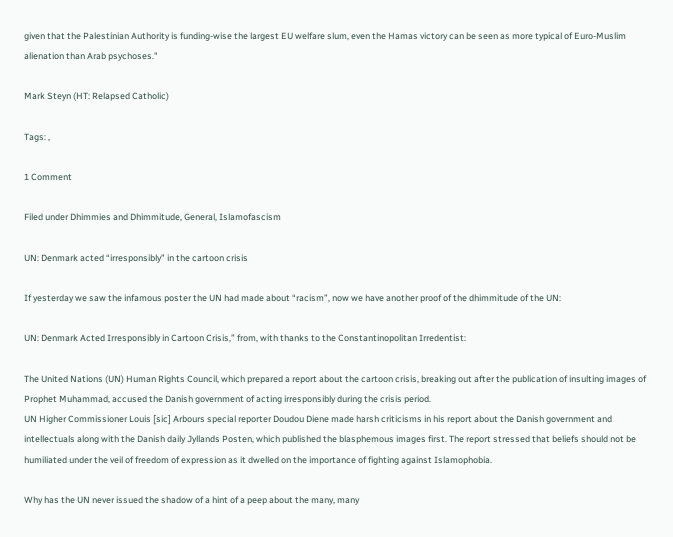given that the Palestinian Authority is funding-wise the largest EU welfare slum, even the Hamas victory can be seen as more typical of Euro-Muslim alienation than Arab psychoses."

Mark Steyn (HT: Relapsed Catholic)

Tags: ,

1 Comment

Filed under Dhimmies and Dhimmitude, General, Islamofascism

UN: Denmark acted “irresponsibly” in the cartoon crisis

If yesterday we saw the infamous poster the UN had made about “racism”, now we have another proof of the dhimmitude of the UN:

UN: Denmark Acted Irresponsibly in Cartoon Crisis,” from, with thanks to the Constantinopolitan Irredentist:

The United Nations (UN) Human Rights Council, which prepared a report about the cartoon crisis, breaking out after the publication of insulting images of Prophet Muhammad, accused the Danish government of acting irresponsibly during the crisis period.
UN Higher Commissioner Louis [sic] Arbours special reporter Doudou Diene made harsh criticisms in his report about the Danish government and intellectuals along with the Danish daily Jyllands Posten, which published the blasphemous images first. The report stressed that beliefs should not be humiliated under the veil of freedom of expression as it dwelled on the importance of fighting against Islamophobia.

Why has the UN never issued the shadow of a hint of a peep about the many, many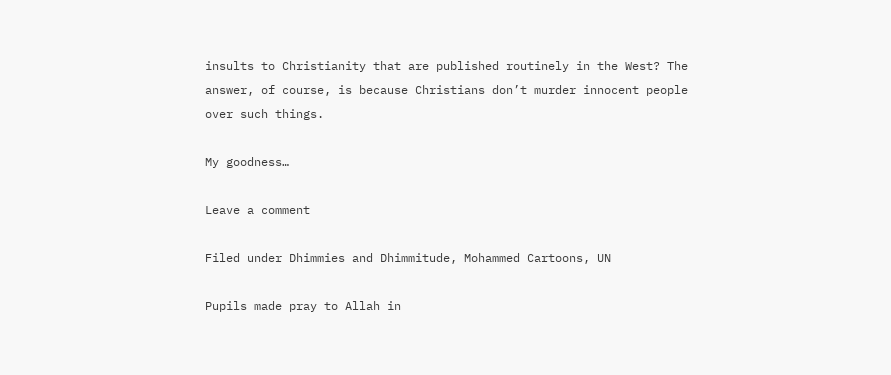insults to Christianity that are published routinely in the West? The answer, of course, is because Christians don’t murder innocent people over such things.

My goodness…

Leave a comment

Filed under Dhimmies and Dhimmitude, Mohammed Cartoons, UN

Pupils made pray to Allah in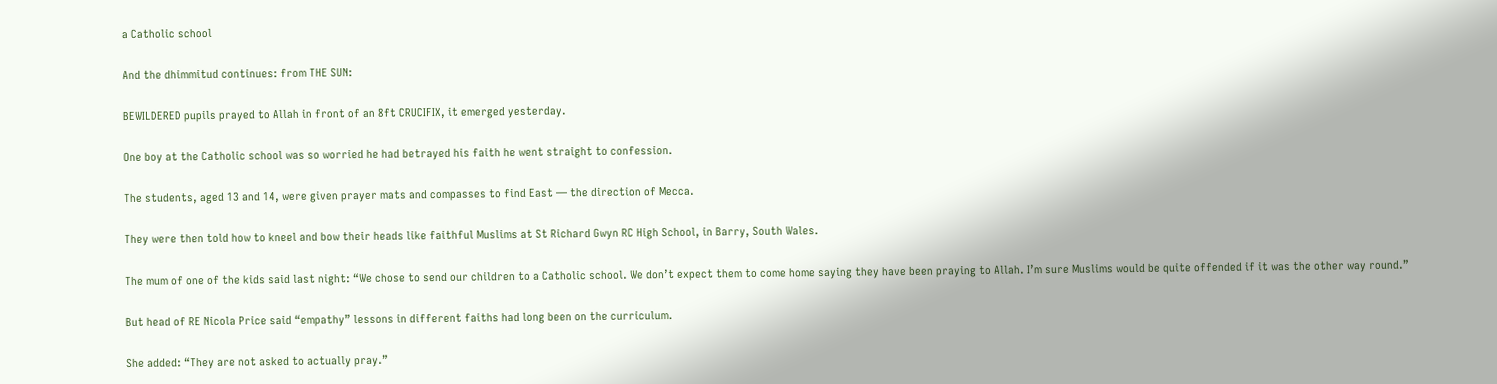a Catholic school

And the dhimmitud continues: from THE SUN:

BEWILDERED pupils prayed to Allah in front of an 8ft CRUCIFIX, it emerged yesterday.

One boy at the Catholic school was so worried he had betrayed his faith he went straight to confession.

The students, aged 13 and 14, were given prayer mats and compasses to find East — the direction of Mecca.

They were then told how to kneel and bow their heads like faithful Muslims at St Richard Gwyn RC High School, in Barry, South Wales.

The mum of one of the kids said last night: “We chose to send our children to a Catholic school. We don’t expect them to come home saying they have been praying to Allah. I’m sure Muslims would be quite offended if it was the other way round.”

But head of RE Nicola Price said “empathy” lessons in different faiths had long been on the curriculum.

She added: “They are not asked to actually pray.”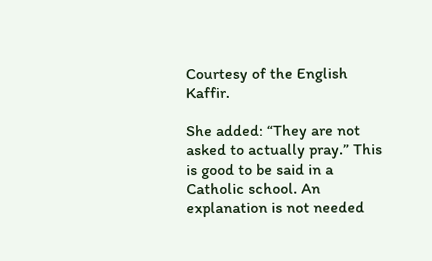Courtesy of the English Kaffir.

She added: “They are not asked to actually pray.” This is good to be said in a Catholic school. An explanation is not needed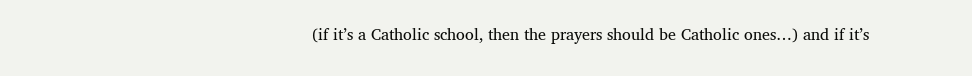(if it’s a Catholic school, then the prayers should be Catholic ones…) and if it’s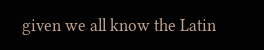given we all know the Latin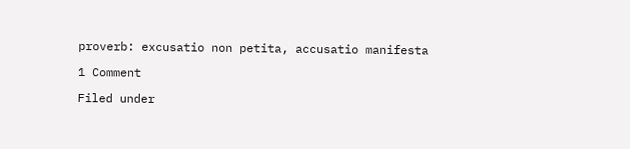proverb: excusatio non petita, accusatio manifesta

1 Comment

Filed under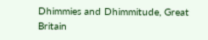Dhimmies and Dhimmitude, Great Britain